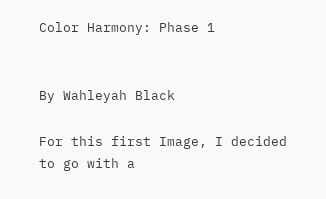Color Harmony: Phase 1


By Wahleyah Black

For this first Image, I decided to go with a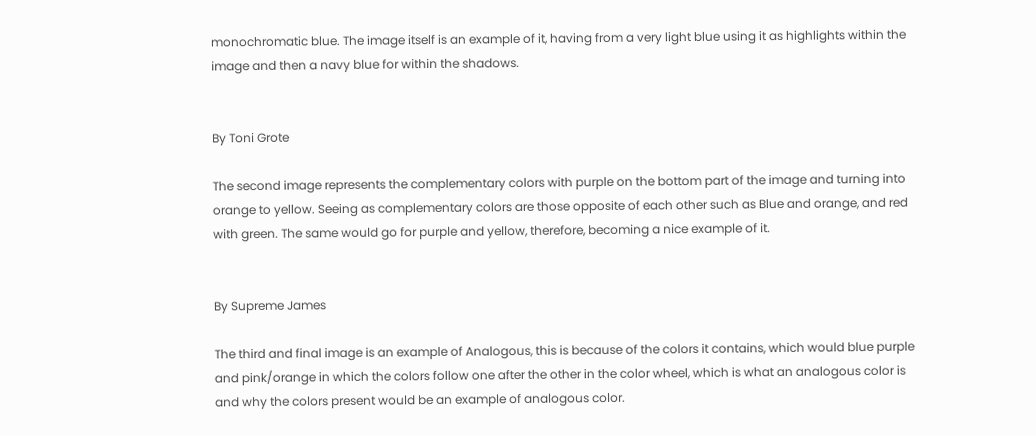monochromatic blue. The image itself is an example of it, having from a very light blue using it as highlights within the image and then a navy blue for within the shadows.


By Toni Grote

The second image represents the complementary colors with purple on the bottom part of the image and turning into orange to yellow. Seeing as complementary colors are those opposite of each other such as Blue and orange, and red with green. The same would go for purple and yellow, therefore, becoming a nice example of it.


By Supreme James

The third and final image is an example of Analogous, this is because of the colors it contains, which would blue purple and pink/orange in which the colors follow one after the other in the color wheel, which is what an analogous color is and why the colors present would be an example of analogous color.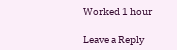Worked 1 hour

Leave a Reply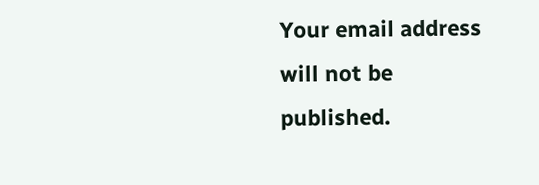Your email address will not be published.